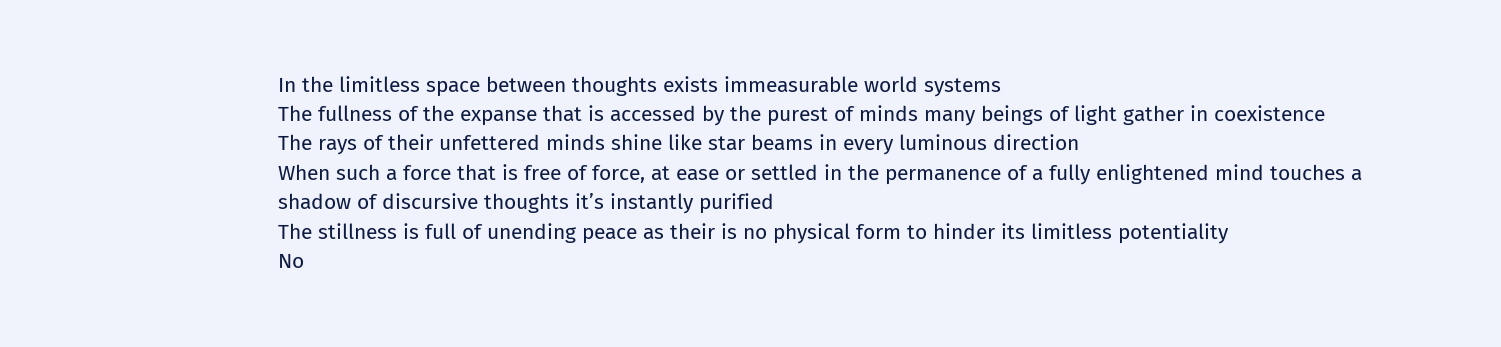In the limitless space between thoughts exists immeasurable world systems
The fullness of the expanse that is accessed by the purest of minds many beings of light gather in coexistence
The rays of their unfettered minds shine like star beams in every luminous direction
When such a force that is free of force, at ease or settled in the permanence of a fully enlightened mind touches a shadow of discursive thoughts it’s instantly purified
The stillness is full of unending peace as their is no physical form to hinder its limitless potentiality
No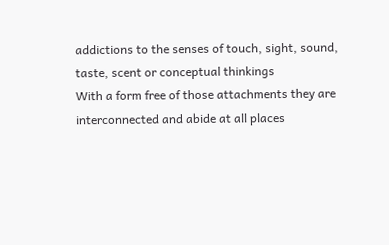addictions to the senses of touch, sight, sound, taste, scent or conceptual thinkings
With a form free of those attachments they are interconnected and abide at all places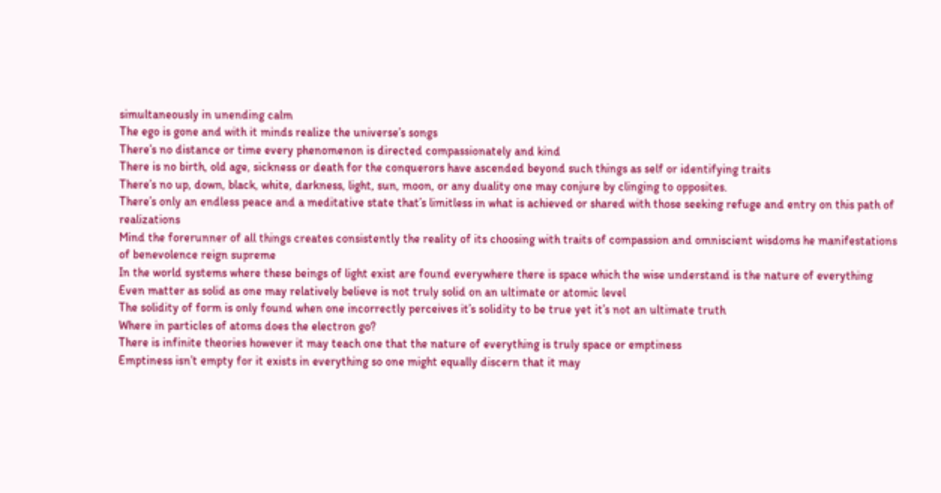simultaneously in unending calm
The ego is gone and with it minds realize the universe’s songs
There’s no distance or time every phenomenon is directed compassionately and kind
There is no birth, old age, sickness or death for the conquerors have ascended beyond such things as self or identifying traits
There’s no up, down, black, white, darkness, light, sun, moon, or any duality one may conjure by clinging to opposites.
There’s only an endless peace and a meditative state that’s limitless in what is achieved or shared with those seeking refuge and entry on this path of realizations
Mind the forerunner of all things creates consistently the reality of its choosing with traits of compassion and omniscient wisdoms he manifestations of benevolence reign supreme
In the world systems where these beings of light exist are found everywhere there is space which the wise understand is the nature of everything
Even matter as solid as one may relatively believe is not truly solid on an ultimate or atomic level
The solidity of form is only found when one incorrectly perceives it’s solidity to be true yet it’s not an ultimate truth
Where in particles of atoms does the electron go?
There is infinite theories however it may teach one that the nature of everything is truly space or emptiness
Emptiness isn’t empty for it exists in everything so one might equally discern that it may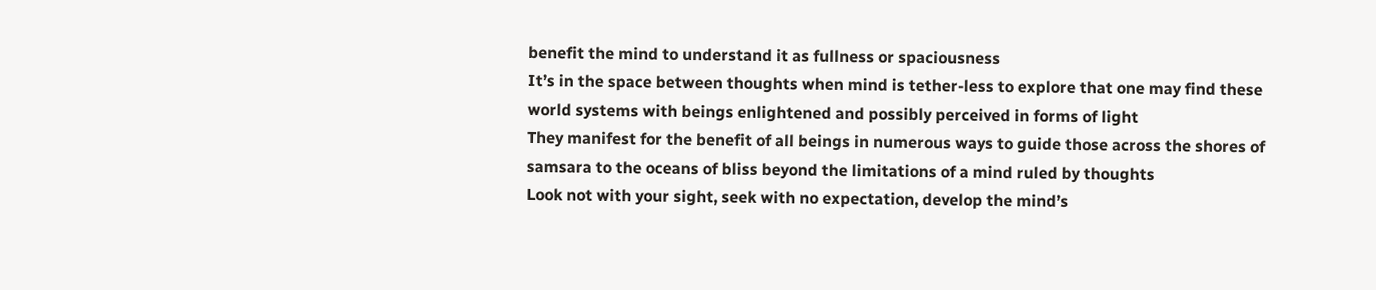benefit the mind to understand it as fullness or spaciousness
It’s in the space between thoughts when mind is tether-less to explore that one may find these world systems with beings enlightened and possibly perceived in forms of light
They manifest for the benefit of all beings in numerous ways to guide those across the shores of samsara to the oceans of bliss beyond the limitations of a mind ruled by thoughts
Look not with your sight, seek with no expectation, develop the mind’s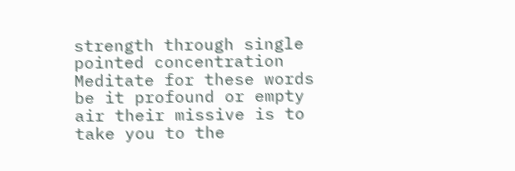strength through single pointed concentration
Meditate for these words be it profound or empty air their missive is to take you to the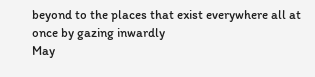beyond to the places that exist everywhere all at once by gazing inwardly
May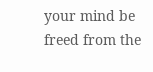your mind be freed from the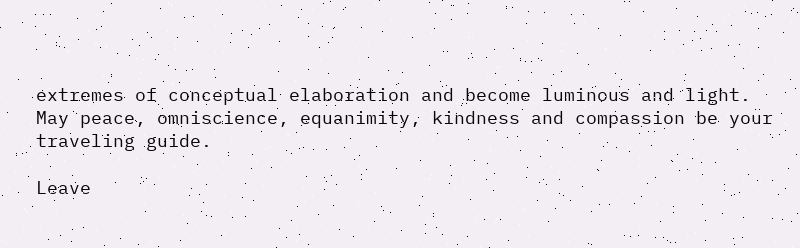extremes of conceptual elaboration and become luminous and light.
May peace, omniscience, equanimity, kindness and compassion be your traveling guide.

Leave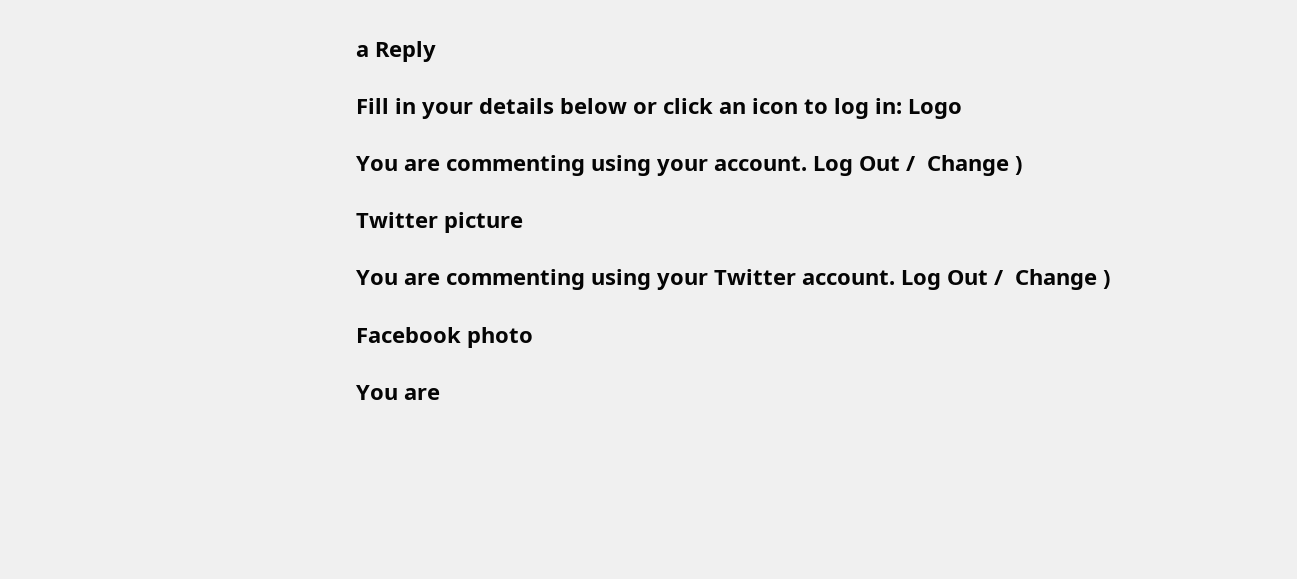a Reply

Fill in your details below or click an icon to log in: Logo

You are commenting using your account. Log Out /  Change )

Twitter picture

You are commenting using your Twitter account. Log Out /  Change )

Facebook photo

You are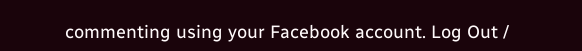commenting using your Facebook account. Log Out /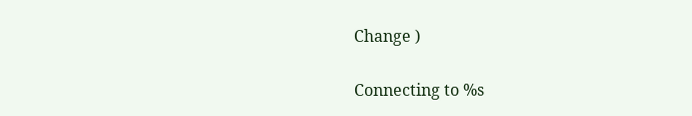Change )

Connecting to %s